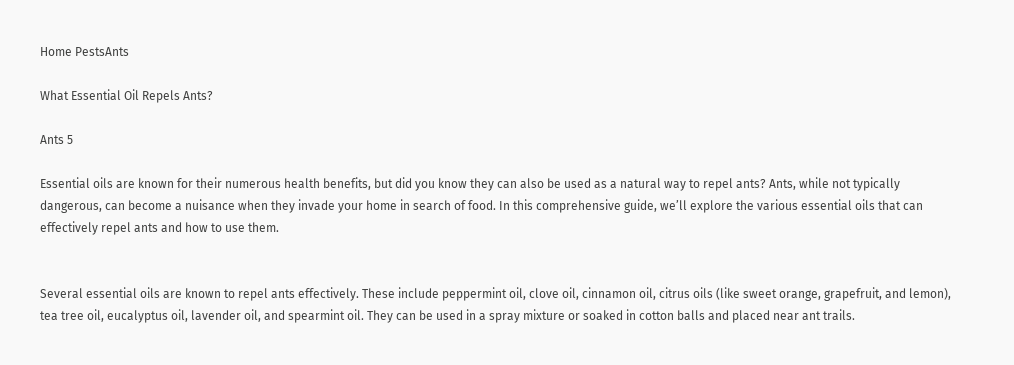Home PestsAnts

What Essential Oil Repels Ants?

Ants 5

Essential oils are known for their numerous health benefits, but did you know they can also be used as a natural way to repel ants? Ants, while not typically dangerous, can become a nuisance when they invade your home in search of food. In this comprehensive guide, we’ll explore the various essential oils that can effectively repel ants and how to use them.


Several essential oils are known to repel ants effectively. These include peppermint oil, clove oil, cinnamon oil, citrus oils (like sweet orange, grapefruit, and lemon), tea tree oil, eucalyptus oil, lavender oil, and spearmint oil. They can be used in a spray mixture or soaked in cotton balls and placed near ant trails.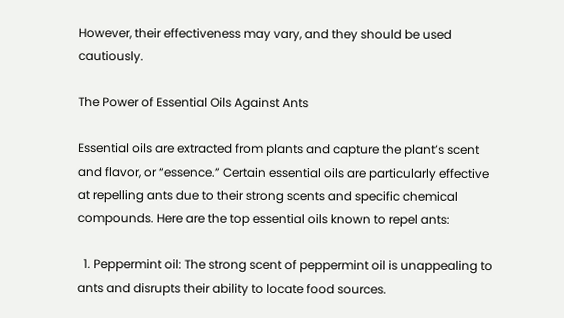However, their effectiveness may vary, and they should be used cautiously.

The Power of Essential Oils Against Ants

Essential oils are extracted from plants and capture the plant’s scent and flavor, or “essence.” Certain essential oils are particularly effective at repelling ants due to their strong scents and specific chemical compounds. Here are the top essential oils known to repel ants:

  1. Peppermint oil: The strong scent of peppermint oil is unappealing to ants and disrupts their ability to locate food sources.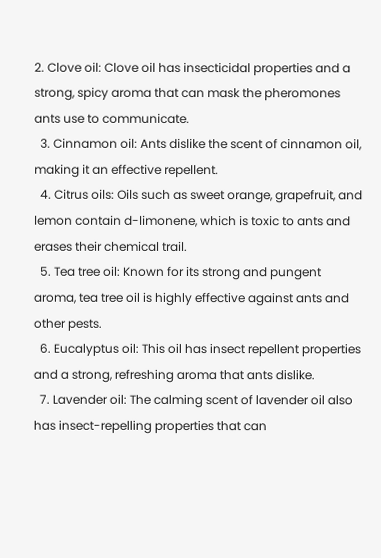2. Clove oil: Clove oil has insecticidal properties and a strong, spicy aroma that can mask the pheromones ants use to communicate.
  3. Cinnamon oil: Ants dislike the scent of cinnamon oil, making it an effective repellent.
  4. Citrus oils: Oils such as sweet orange, grapefruit, and lemon contain d-limonene, which is toxic to ants and erases their chemical trail.
  5. Tea tree oil: Known for its strong and pungent aroma, tea tree oil is highly effective against ants and other pests.
  6. Eucalyptus oil: This oil has insect repellent properties and a strong, refreshing aroma that ants dislike.
  7. Lavender oil: The calming scent of lavender oil also has insect-repelling properties that can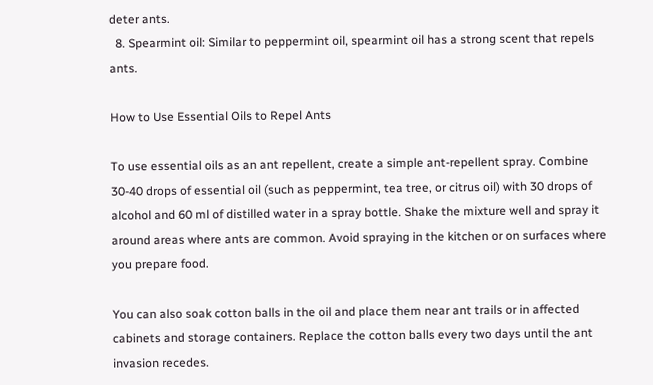deter ants.
  8. Spearmint oil: Similar to peppermint oil, spearmint oil has a strong scent that repels ants.

How to Use Essential Oils to Repel Ants

To use essential oils as an ant repellent, create a simple ant-repellent spray. Combine 30-40 drops of essential oil (such as peppermint, tea tree, or citrus oil) with 30 drops of alcohol and 60 ml of distilled water in a spray bottle. Shake the mixture well and spray it around areas where ants are common. Avoid spraying in the kitchen or on surfaces where you prepare food.

You can also soak cotton balls in the oil and place them near ant trails or in affected cabinets and storage containers. Replace the cotton balls every two days until the ant invasion recedes.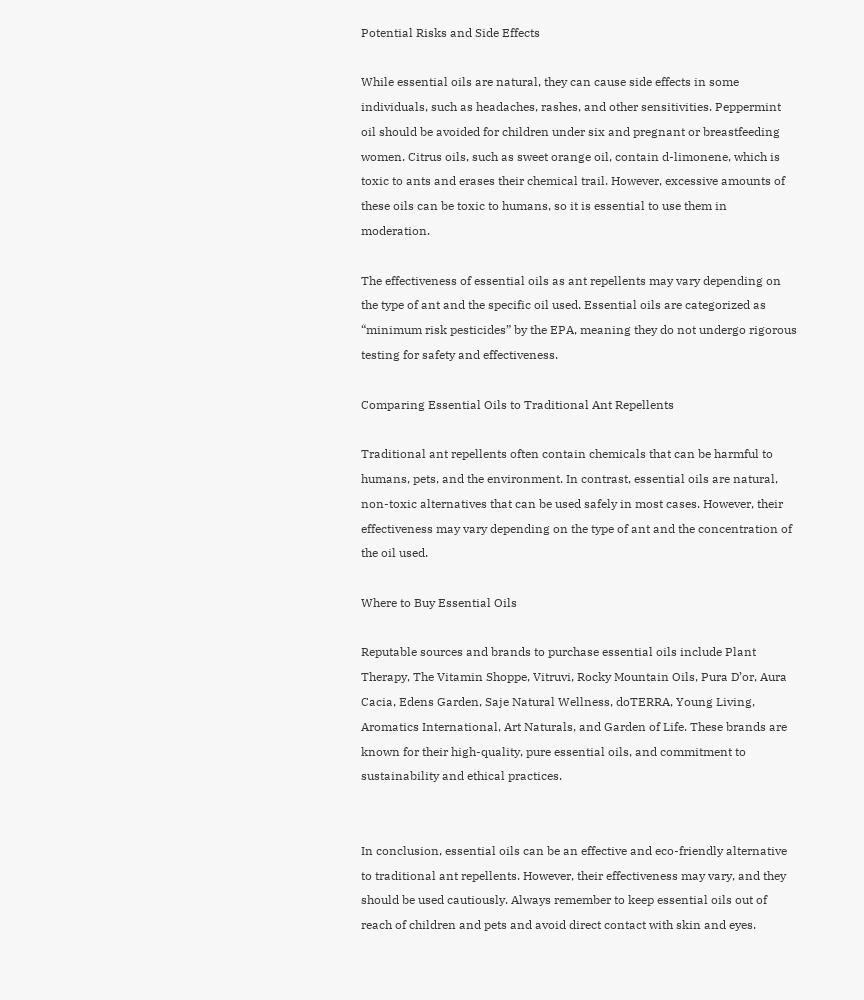Potential Risks and Side Effects

While essential oils are natural, they can cause side effects in some individuals, such as headaches, rashes, and other sensitivities. Peppermint oil should be avoided for children under six and pregnant or breastfeeding women. Citrus oils, such as sweet orange oil, contain d-limonene, which is toxic to ants and erases their chemical trail. However, excessive amounts of these oils can be toxic to humans, so it is essential to use them in moderation.

The effectiveness of essential oils as ant repellents may vary depending on the type of ant and the specific oil used. Essential oils are categorized as “minimum risk pesticides” by the EPA, meaning they do not undergo rigorous testing for safety and effectiveness.

Comparing Essential Oils to Traditional Ant Repellents

Traditional ant repellents often contain chemicals that can be harmful to humans, pets, and the environment. In contrast, essential oils are natural, non-toxic alternatives that can be used safely in most cases. However, their effectiveness may vary depending on the type of ant and the concentration of the oil used.

Where to Buy Essential Oils

Reputable sources and brands to purchase essential oils include Plant Therapy, The Vitamin Shoppe, Vitruvi, Rocky Mountain Oils, Pura D’or, Aura Cacia, Edens Garden, Saje Natural Wellness, doTERRA, Young Living, Aromatics International, Art Naturals, and Garden of Life. These brands are known for their high-quality, pure essential oils, and commitment to sustainability and ethical practices.


In conclusion, essential oils can be an effective and eco-friendly alternative to traditional ant repellents. However, their effectiveness may vary, and they should be used cautiously. Always remember to keep essential oils out of reach of children and pets and avoid direct contact with skin and eyes.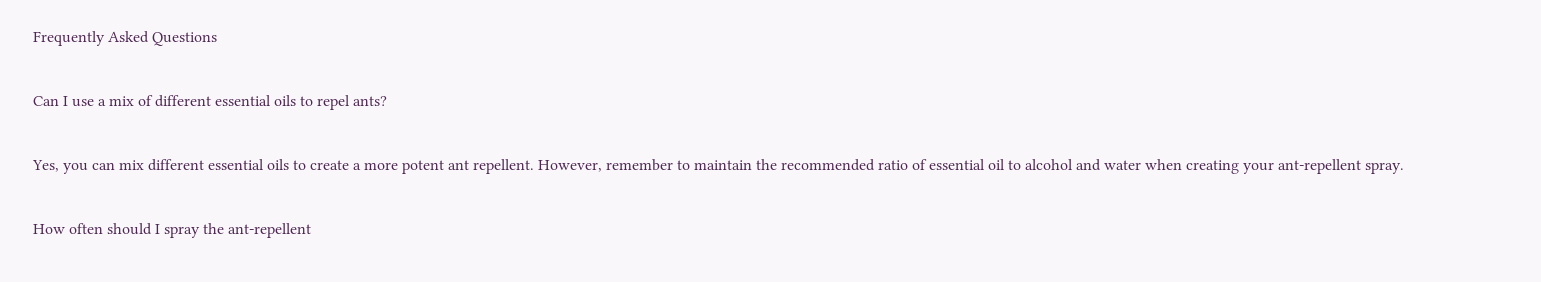Frequently Asked Questions

Can I use a mix of different essential oils to repel ants?

Yes, you can mix different essential oils to create a more potent ant repellent. However, remember to maintain the recommended ratio of essential oil to alcohol and water when creating your ant-repellent spray.

How often should I spray the ant-repellent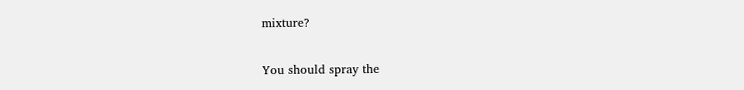mixture?

You should spray the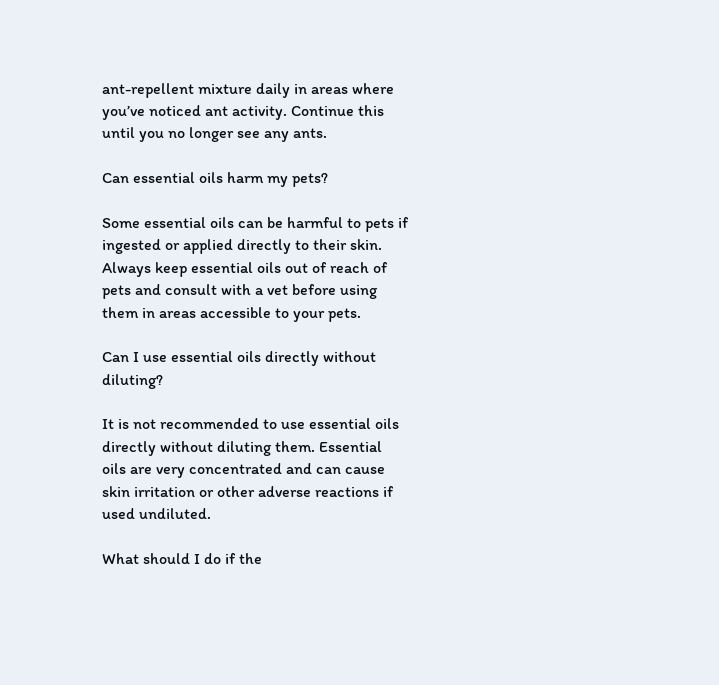ant-repellent mixture daily in areas where you’ve noticed ant activity. Continue this until you no longer see any ants.

Can essential oils harm my pets?

Some essential oils can be harmful to pets if ingested or applied directly to their skin. Always keep essential oils out of reach of pets and consult with a vet before using them in areas accessible to your pets.

Can I use essential oils directly without diluting?

It is not recommended to use essential oils directly without diluting them. Essential oils are very concentrated and can cause skin irritation or other adverse reactions if used undiluted.

What should I do if the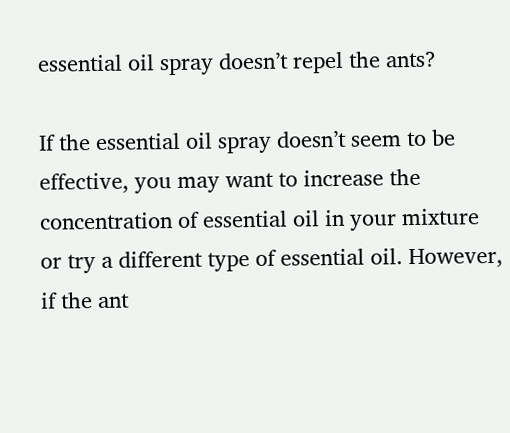essential oil spray doesn’t repel the ants?

If the essential oil spray doesn’t seem to be effective, you may want to increase the concentration of essential oil in your mixture or try a different type of essential oil. However, if the ant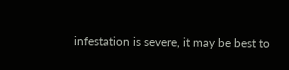infestation is severe, it may be best to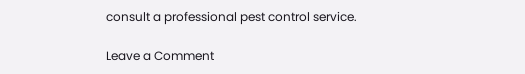consult a professional pest control service.

Leave a Comment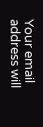Your email address will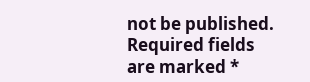not be published. Required fields are marked *